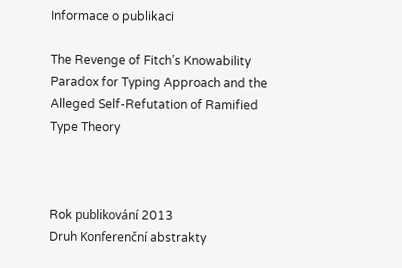Informace o publikaci

The Revenge of Fitch’s Knowability Paradox for Typing Approach and the Alleged Self-Refutation of Ramified Type Theory



Rok publikování 2013
Druh Konferenční abstrakty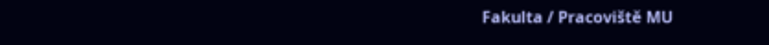Fakulta / Pracoviště MU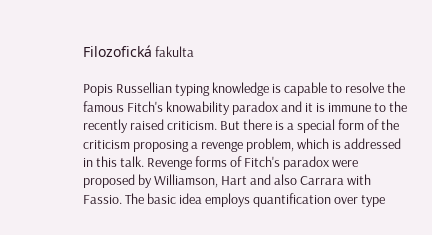Filozofická fakulta

Popis Russellian typing knowledge is capable to resolve the famous Fitch's knowability paradox and it is immune to the recently raised criticism. But there is a special form of the criticism proposing a revenge problem, which is addressed in this talk. Revenge forms of Fitch's paradox were proposed by Williamson, Hart and also Carrara with Fassio. The basic idea employs quantification over type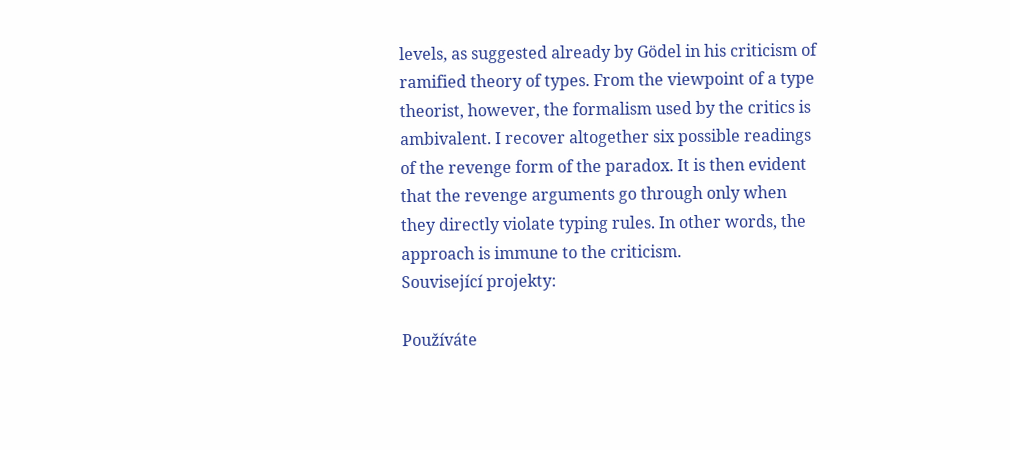levels, as suggested already by Gödel in his criticism of ramified theory of types. From the viewpoint of a type theorist, however, the formalism used by the critics is ambivalent. I recover altogether six possible readings of the revenge form of the paradox. It is then evident that the revenge arguments go through only when they directly violate typing rules. In other words, the approach is immune to the criticism.
Související projekty:

Používáte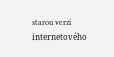starou verzi internetového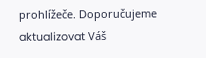prohlížeče. Doporučujeme aktualizovat Váš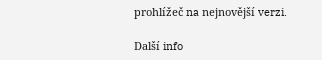prohlížeč na nejnovější verzi.

Další info